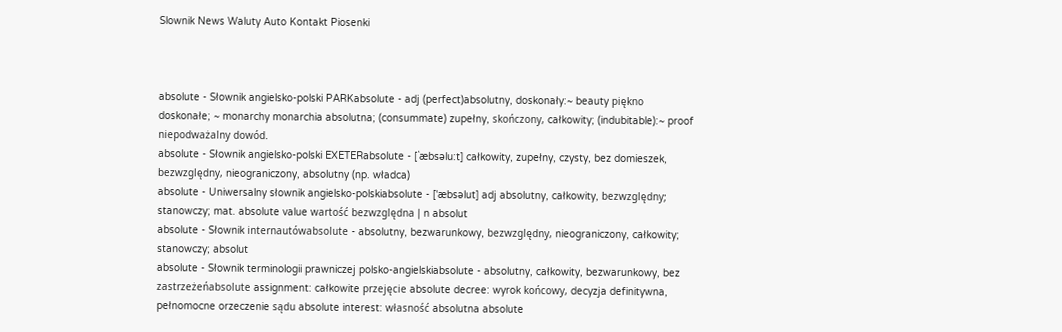Slownik News Waluty Auto Kontakt Piosenki



absolute - Słownik angielsko-polski PARKabsolute - adj (perfect)absolutny, doskonały:~ beauty piękno doskonałe; ~ monarchy monarchia absolutna; (consummate) zupełny, skończony, całkowity; (indubitable):~ proof niepodważalny dowód.
absolute - Słownik angielsko-polski EXETERabsolute - [`æbsəlu:t] całkowity, zupełny, czysty, bez domieszek, bezwzględny, nieograniczony, absolutny (np. władca)
absolute - Uniwersalny słownik angielsko-polskiabsolute - ['æbsəlut] adj absolutny, całkowity, bezwzględny; stanowczy; mat. absolute value wartość bezwzględna | n absolut
absolute - Słownik internautówabsolute - absolutny, bezwarunkowy, bezwzględny, nieograniczony, całkowity; stanowczy; absolut
absolute - Słownik terminologii prawniczej polsko-angielskiabsolute - absolutny, całkowity, bezwarunkowy, bez zastrzeżeńabsolute assignment: całkowite przejęcie absolute decree: wyrok końcowy, decyzja definitywna, pełnomocne orzeczenie sądu absolute interest: własność absolutna absolute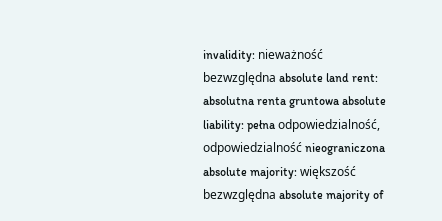invalidity: nieważność bezwzględna absolute land rent: absolutna renta gruntowa absolute liability: pełna odpowiedzialność, odpowiedzialność nieograniczona absolute majority: większość bezwzględna absolute majority of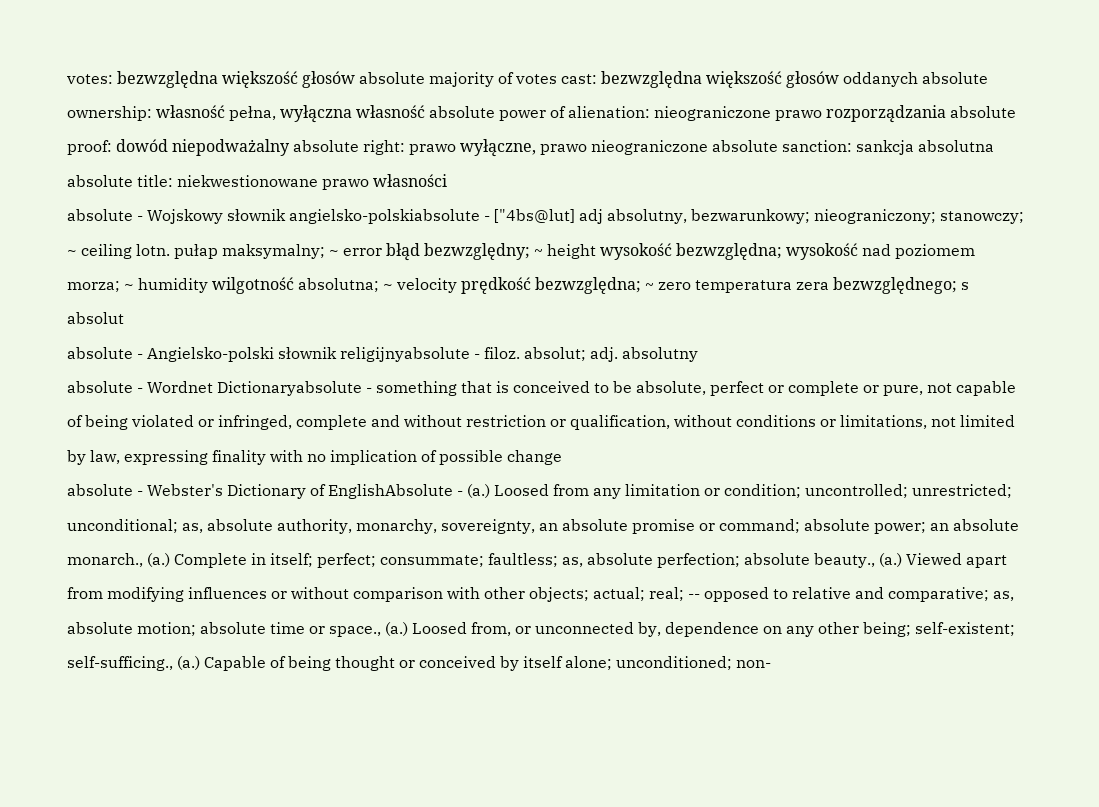votes: bezwzględna większość głosów absolute majority of votes cast: bezwzględna większość głosów oddanych absolute ownership: własność pełna, wyłączna własność absolute power of alienation: nieograniczone prawo rozporządzania absolute proof: dowód niepodważalny absolute right: prawo wyłączne, prawo nieograniczone absolute sanction: sankcja absolutna absolute title: niekwestionowane prawo własności
absolute - Wojskowy słownik angielsko-polskiabsolute - ["4bs@lut] adj absolutny, bezwarunkowy; nieograniczony; stanowczy; ~ ceiling lotn. pułap maksymalny; ~ error błąd bezwzględny; ~ height wysokość bezwzględna; wysokość nad poziomem morza; ~ humidity wilgotność absolutna; ~ velocity prędkość bezwzględna; ~ zero temperatura zera bezwzględnego; s absolut
absolute - Angielsko-polski słownik religijnyabsolute - filoz. absolut; adj. absolutny
absolute - Wordnet Dictionaryabsolute - something that is conceived to be absolute, perfect or complete or pure, not capable of being violated or infringed, complete and without restriction or qualification, without conditions or limitations, not limited by law, expressing finality with no implication of possible change
absolute - Webster's Dictionary of EnglishAbsolute - (a.) Loosed from any limitation or condition; uncontrolled; unrestricted; unconditional; as, absolute authority, monarchy, sovereignty, an absolute promise or command; absolute power; an absolute monarch., (a.) Complete in itself; perfect; consummate; faultless; as, absolute perfection; absolute beauty., (a.) Viewed apart from modifying influences or without comparison with other objects; actual; real; -- opposed to relative and comparative; as, absolute motion; absolute time or space., (a.) Loosed from, or unconnected by, dependence on any other being; self-existent; self-sufficing., (a.) Capable of being thought or conceived by itself alone; unconditioned; non-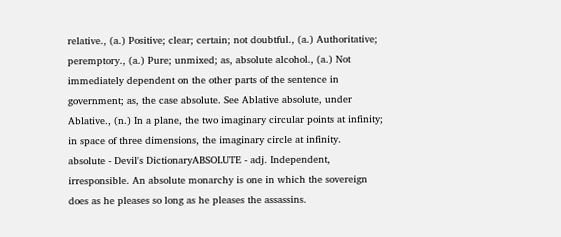relative., (a.) Positive; clear; certain; not doubtful., (a.) Authoritative; peremptory., (a.) Pure; unmixed; as, absolute alcohol., (a.) Not immediately dependent on the other parts of the sentence in government; as, the case absolute. See Ablative absolute, under Ablative., (n.) In a plane, the two imaginary circular points at infinity; in space of three dimensions, the imaginary circle at infinity.
absolute - Devil's DictionaryABSOLUTE - adj. Independent, irresponsible. An absolute monarchy is one in which the sovereign does as he pleases so long as he pleases the assassins.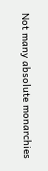Not many absolute monarchies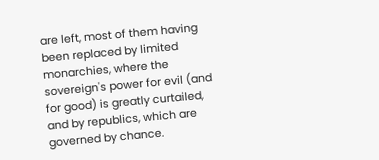are left, most of them having been replaced by limited monarchies, where the sovereign's power for evil (and for good) is greatly curtailed, and by republics, which are governed by chance.